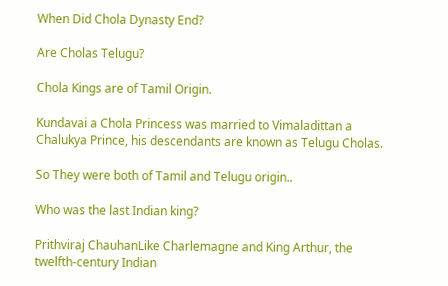When Did Chola Dynasty End?

Are Cholas Telugu?

Chola Kings are of Tamil Origin.

Kundavai a Chola Princess was married to Vimaladittan a Chalukya Prince, his descendants are known as Telugu Cholas.

So They were both of Tamil and Telugu origin..

Who was the last Indian king?

Prithviraj ChauhanLike Charlemagne and King Arthur, the twelfth-century Indian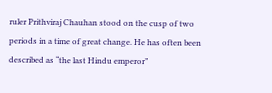ruler Prithviraj Chauhan stood on the cusp of two periods in a time of great change. He has often been described as “the last Hindu emperor”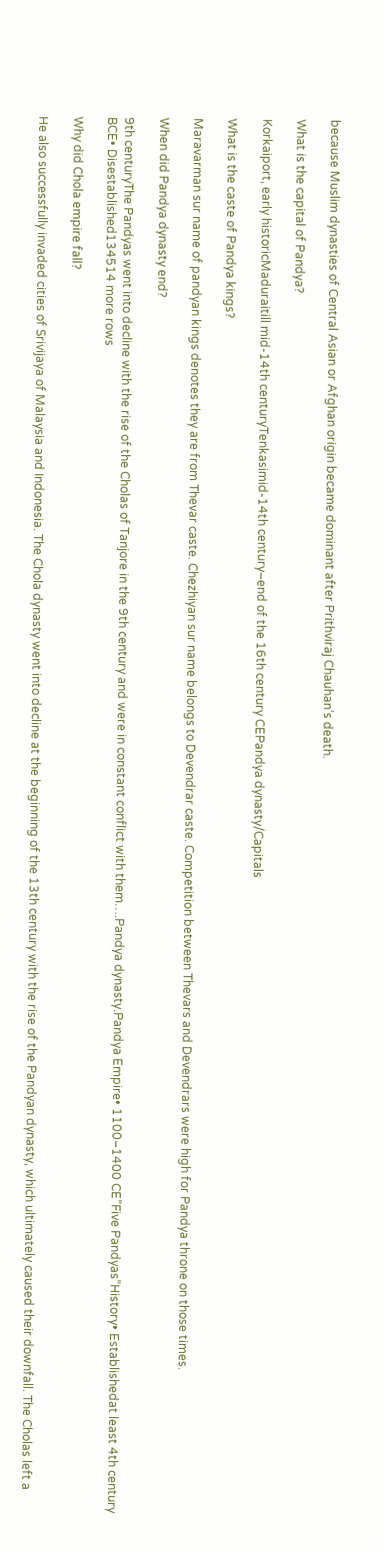because Muslim dynasties of Central Asian or Afghan origin became dominant after Prithviraj Chauhan’s death.

What is the capital of Pandya?

Korkaiport, early historicMaduraitill mid-14th centuryTenkasimid-14th century–end of the 16th century CEPandya dynasty/Capitals

What is the caste of Pandya kings?

Maravarman sur name of pandyan kings denotes they are from Thevar caste. Chezhiyan sur name belongs to Devendrar caste. Competition between Thevars and Devendrars were high for Pandya throne on those times.

When did Pandya dynasty end?

9th centuryThe Pandyas went into decline with the rise of the Cholas of Tanjore in the 9th century and were in constant conflict with them….Pandya dynasty.Pandya Empire• 1100–1400 CE”Five Pandyas”History• Establishedat least 4th century BCE• Disestablished134514 more rows

Why did Chola empire fall?

He also successfully invaded cities of Srivijaya of Malaysia and Indonesia. The Chola dynasty went into decline at the beginning of the 13th century with the rise of the Pandyan dynasty, which ultimately caused their downfall. The Cholas left a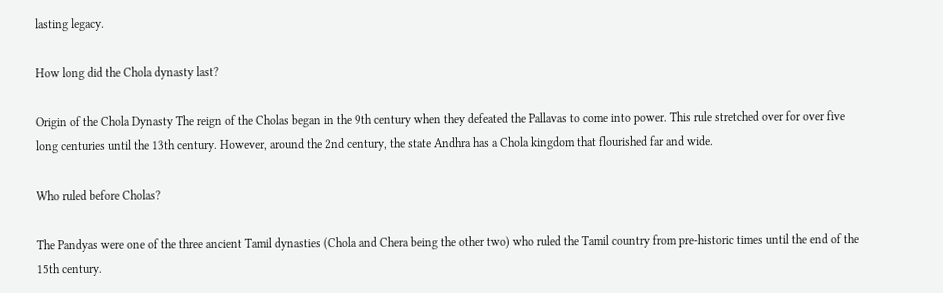lasting legacy.

How long did the Chola dynasty last?

Origin of the Chola Dynasty The reign of the Cholas began in the 9th century when they defeated the Pallavas to come into power. This rule stretched over for over five long centuries until the 13th century. However, around the 2nd century, the state Andhra has a Chola kingdom that flourished far and wide.

Who ruled before Cholas?

The Pandyas were one of the three ancient Tamil dynasties (Chola and Chera being the other two) who ruled the Tamil country from pre-historic times until the end of the 15th century.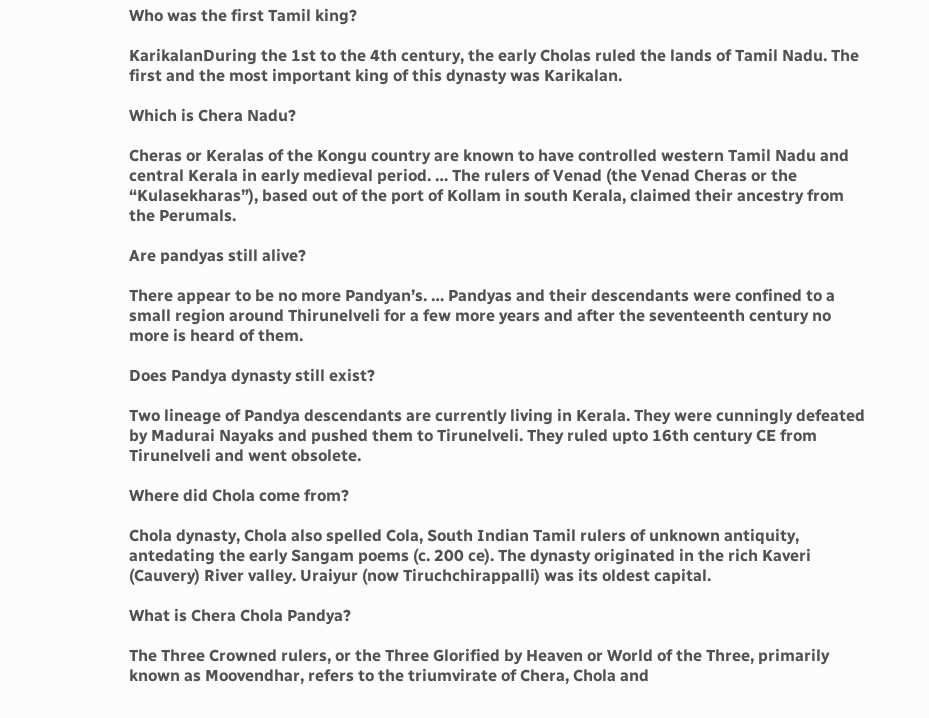Who was the first Tamil king?

KarikalanDuring the 1st to the 4th century, the early Cholas ruled the lands of Tamil Nadu. The first and the most important king of this dynasty was Karikalan.

Which is Chera Nadu?

Cheras or Keralas of the Kongu country are known to have controlled western Tamil Nadu and central Kerala in early medieval period. … The rulers of Venad (the Venad Cheras or the “Kulasekharas”), based out of the port of Kollam in south Kerala, claimed their ancestry from the Perumals.

Are pandyas still alive?

There appear to be no more Pandyan’s. … Pandyas and their descendants were confined to a small region around Thirunelveli for a few more years and after the seventeenth century no more is heard of them.

Does Pandya dynasty still exist?

Two lineage of Pandya descendants are currently living in Kerala. They were cunningly defeated by Madurai Nayaks and pushed them to Tirunelveli. They ruled upto 16th century CE from Tirunelveli and went obsolete.

Where did Chola come from?

Chola dynasty, Chola also spelled Cola, South Indian Tamil rulers of unknown antiquity, antedating the early Sangam poems (c. 200 ce). The dynasty originated in the rich Kaveri (Cauvery) River valley. Uraiyur (now Tiruchchirappalli) was its oldest capital.

What is Chera Chola Pandya?

The Three Crowned rulers, or the Three Glorified by Heaven or World of the Three, primarily known as Moovendhar, refers to the triumvirate of Chera, Chola and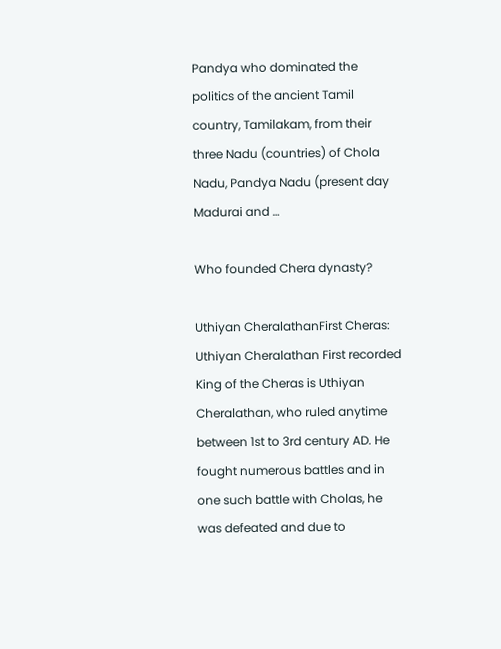Pandya who dominated the politics of the ancient Tamil country, Tamilakam, from their three Nadu (countries) of Chola Nadu, Pandya Nadu (present day Madurai and …

Who founded Chera dynasty?

Uthiyan CheralathanFirst Cheras: Uthiyan Cheralathan First recorded King of the Cheras is Uthiyan Cheralathan, who ruled anytime between 1st to 3rd century AD. He fought numerous battles and in one such battle with Cholas, he was defeated and due to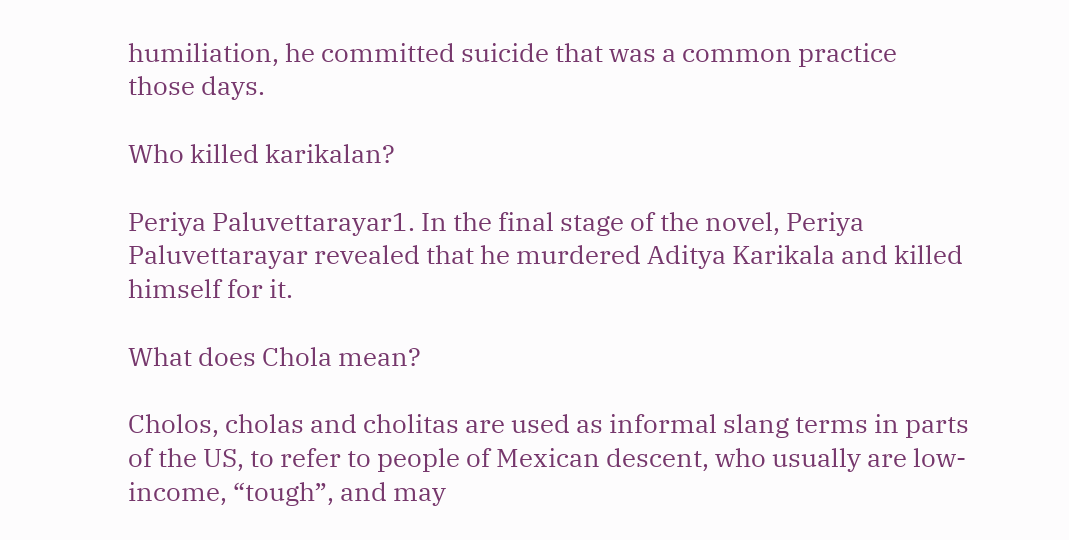humiliation, he committed suicide that was a common practice those days.

Who killed karikalan?

Periya Paluvettarayar1. In the final stage of the novel, Periya Paluvettarayar revealed that he murdered Aditya Karikala and killed himself for it.

What does Chola mean?

Cholos, cholas and cholitas are used as informal slang terms in parts of the US, to refer to people of Mexican descent, who usually are low-income, “tough”, and may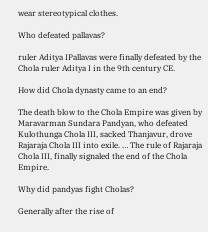wear stereotypical clothes.

Who defeated pallavas?

ruler Aditya IPallavas were finally defeated by the Chola ruler Aditya I in the 9th century CE.

How did Chola dynasty came to an end?

The death blow to the Chola Empire was given by Maravarman Sundara Pandyan, who defeated Kulothunga Chola III, sacked Thanjavur, drove Rajaraja Chola III into exile. … The rule of Rajaraja Chola III, finally signaled the end of the Chola Empire.

Why did pandyas fight Cholas?

Generally after the rise of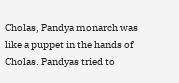Cholas, Pandya monarch was like a puppet in the hands of Cholas. Pandyas tried to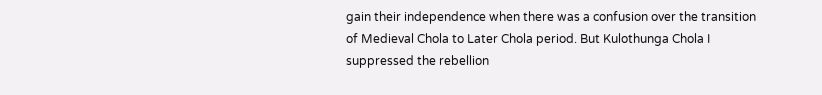gain their independence when there was a confusion over the transition of Medieval Chola to Later Chola period. But Kulothunga Chola I suppressed the rebellion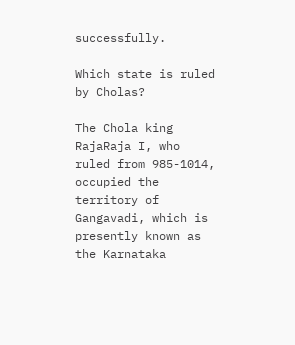successfully.

Which state is ruled by Cholas?

The Chola king RajaRaja I, who ruled from 985-1014, occupied the territory of Gangavadi, which is presently known as the Karnataka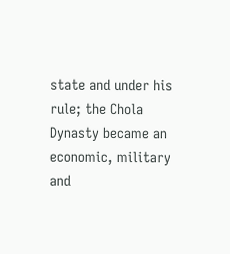state and under his rule; the Chola Dynasty became an economic, military and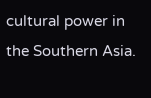cultural power in the Southern Asia.